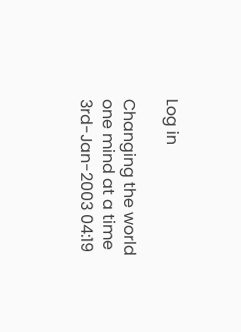Log in

Changing the world
one mind at a time
3rd-Jan-2003 04:19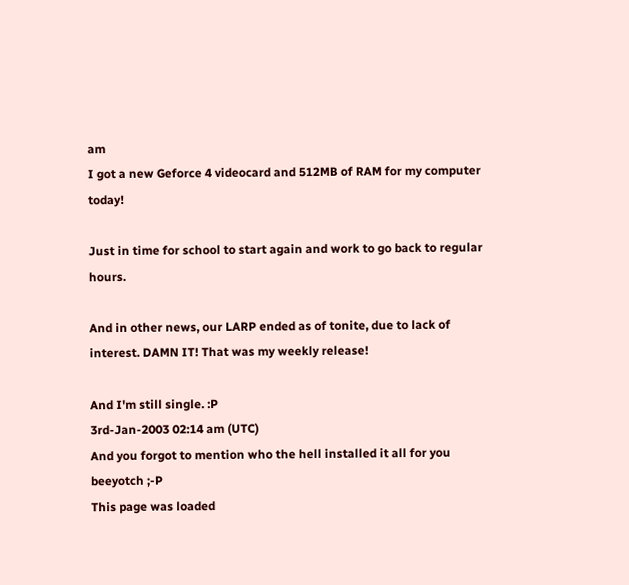am
I got a new Geforce 4 videocard and 512MB of RAM for my computer today!

Just in time for school to start again and work to go back to regular hours.

And in other news, our LARP ended as of tonite, due to lack of interest. DAMN IT! That was my weekly release!

And I'm still single. :P
3rd-Jan-2003 02:14 am (UTC)
And you forgot to mention who the hell installed it all for you beeyotch ;-P
This page was loaded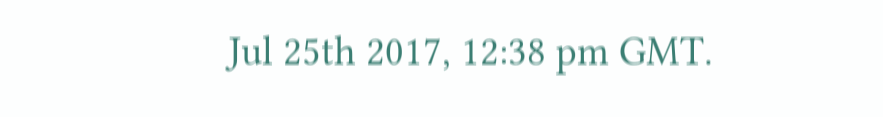Jul 25th 2017, 12:38 pm GMT.